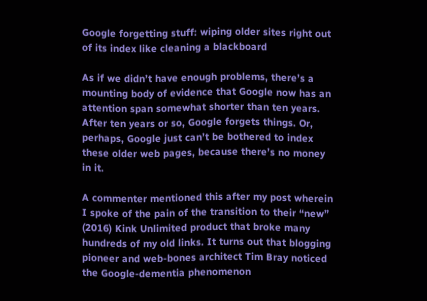Google forgetting stuff: wiping older sites right out of its index like cleaning a blackboard

As if we didn’t have enough problems, there’s a mounting body of evidence that Google now has an attention span somewhat shorter than ten years. After ten years or so, Google forgets things. Or, perhaps, Google just can’t be bothered to index these older web pages, because there’s no money in it.

A commenter mentioned this after my post wherein I spoke of the pain of the transition to their “new” (2016) Kink Unlimited product that broke many hundreds of my old links. It turns out that blogging pioneer and web-bones architect Tim Bray noticed the Google-dementia phenomenon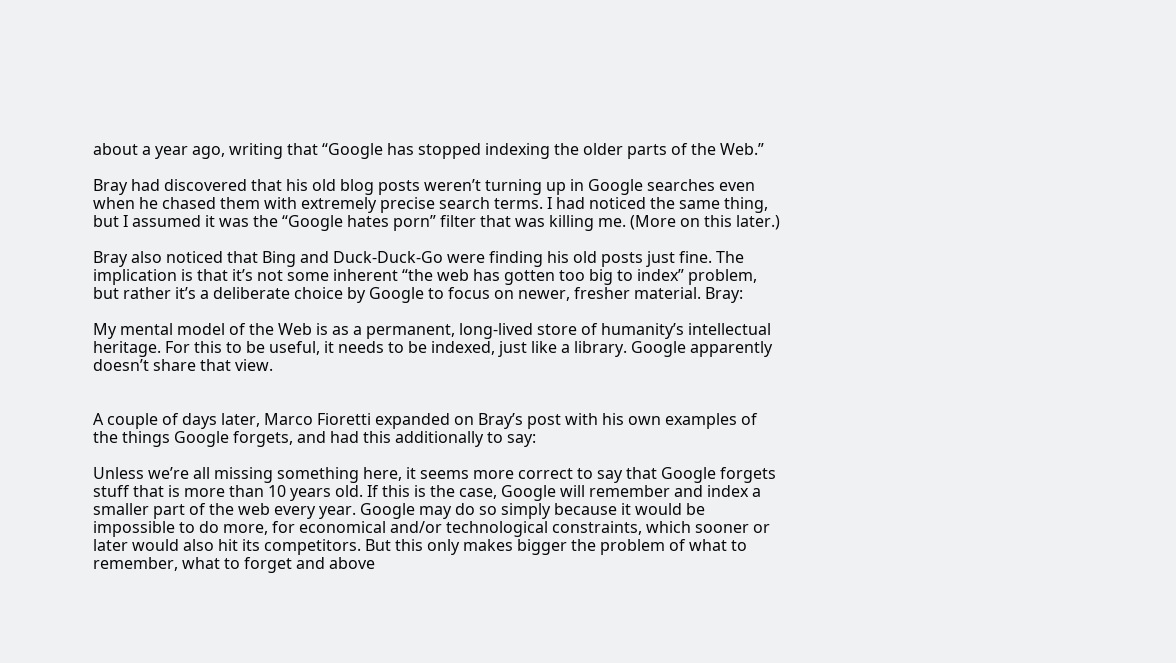about a year ago, writing that “Google has stopped indexing the older parts of the Web.”

Bray had discovered that his old blog posts weren’t turning up in Google searches even when he chased them with extremely precise search terms. I had noticed the same thing, but I assumed it was the “Google hates porn” filter that was killing me. (More on this later.)

Bray also noticed that Bing and Duck-Duck-Go were finding his old posts just fine. The implication is that it’s not some inherent “the web has gotten too big to index” problem, but rather it’s a deliberate choice by Google to focus on newer, fresher material. Bray:

My mental model of the Web is as a permanent, long-lived store of humanity’s intellectual heritage. For this to be useful, it needs to be indexed, just like a library. Google apparently doesn’t share that view.


A couple of days later, Marco Fioretti expanded on Bray’s post with his own examples of the things Google forgets, and had this additionally to say:

Unless we’re all missing something here, it seems more correct to say that Google forgets stuff that is more than 10 years old. If this is the case, Google will remember and index a smaller part of the web every year. Google may do so simply because it would be impossible to do more, for economical and/or technological constraints, which sooner or later would also hit its competitors. But this only makes bigger the problem of what to remember, what to forget and above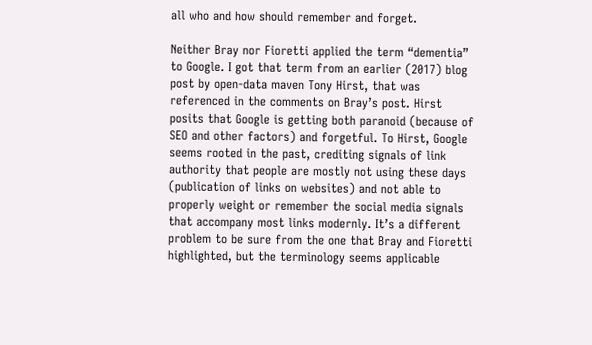all who and how should remember and forget.

Neither Bray nor Fioretti applied the term “dementia” to Google. I got that term from an earlier (2017) blog post by open-data maven Tony Hirst, that was referenced in the comments on Bray’s post. Hirst posits that Google is getting both paranoid (because of SEO and other factors) and forgetful. To Hirst, Google seems rooted in the past, crediting signals of link authority that people are mostly not using these days (publication of links on websites) and not able to properly weight or remember the social media signals that accompany most links modernly. It’s a different problem to be sure from the one that Bray and Fioretti highlighted, but the terminology seems applicable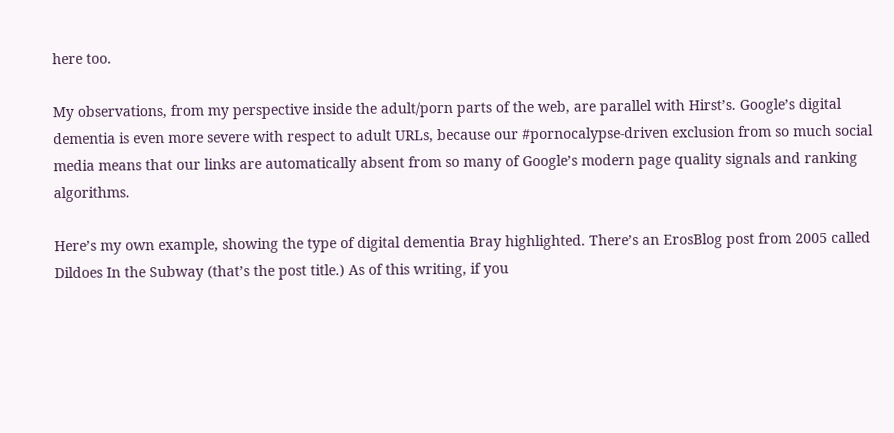here too.

My observations, from my perspective inside the adult/porn parts of the web, are parallel with Hirst’s. Google’s digital dementia is even more severe with respect to adult URLs, because our #pornocalypse-driven exclusion from so much social media means that our links are automatically absent from so many of Google’s modern page quality signals and ranking algorithms.

Here’s my own example, showing the type of digital dementia Bray highlighted. There’s an ErosBlog post from 2005 called Dildoes In the Subway (that’s the post title.) As of this writing, if you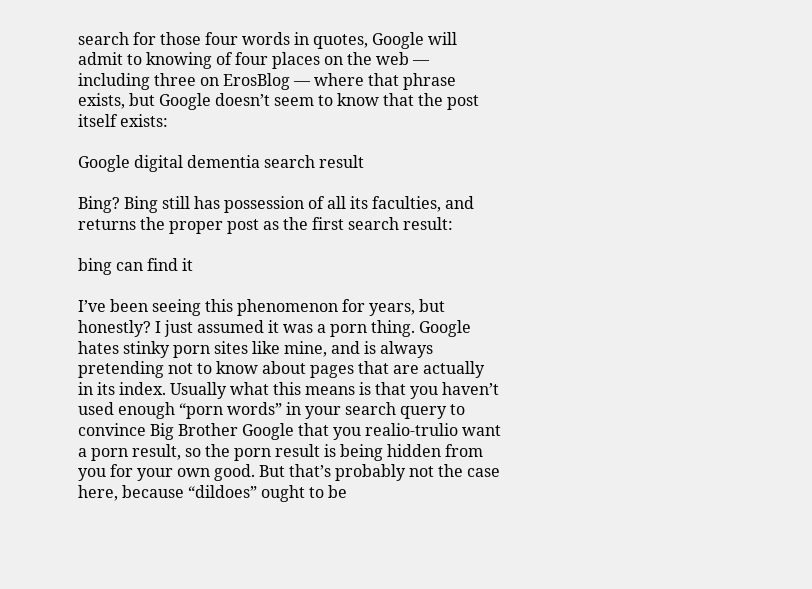search for those four words in quotes, Google will admit to knowing of four places on the web — including three on ErosBlog — where that phrase exists, but Google doesn’t seem to know that the post itself exists:

Google digital dementia search result

Bing? Bing still has possession of all its faculties, and returns the proper post as the first search result:

bing can find it

I’ve been seeing this phenomenon for years, but honestly? I just assumed it was a porn thing. Google hates stinky porn sites like mine, and is always pretending not to know about pages that are actually in its index. Usually what this means is that you haven’t used enough “porn words” in your search query to convince Big Brother Google that you realio-trulio want a porn result, so the porn result is being hidden from you for your own good. But that’s probably not the case here, because “dildoes” ought to be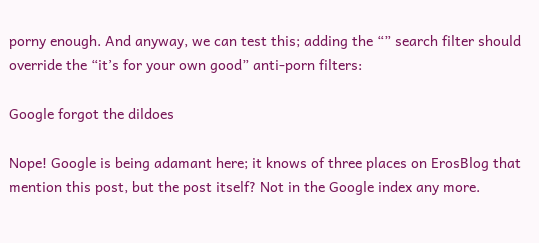porny enough. And anyway, we can test this; adding the “” search filter should override the “it’s for your own good” anti-porn filters:

Google forgot the dildoes

Nope! Google is being adamant here; it knows of three places on ErosBlog that mention this post, but the post itself? Not in the Google index any more.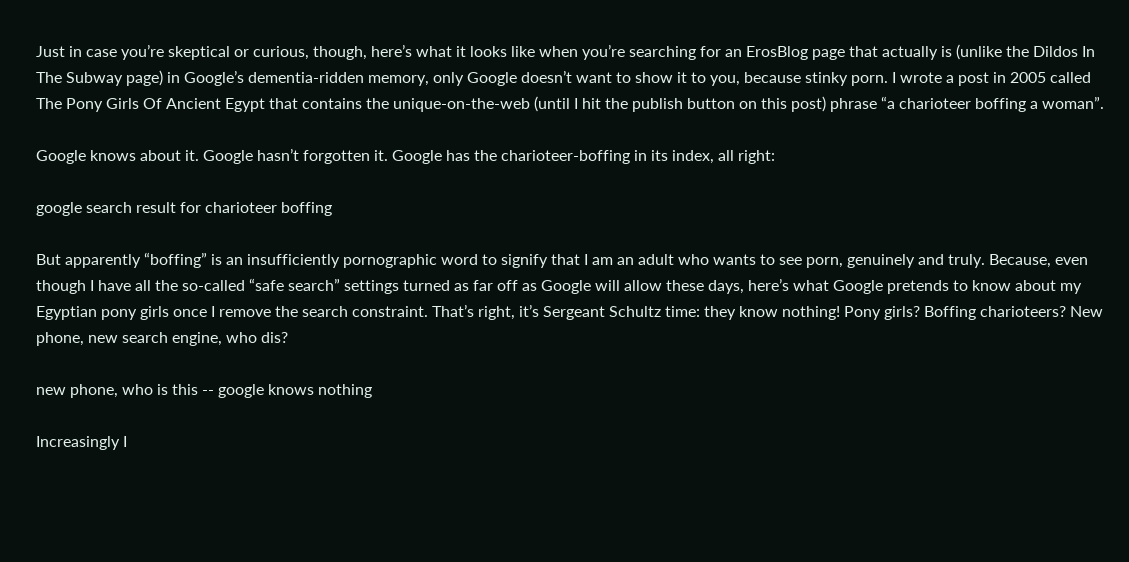Just in case you’re skeptical or curious, though, here’s what it looks like when you’re searching for an ErosBlog page that actually is (unlike the Dildos In The Subway page) in Google’s dementia-ridden memory, only Google doesn’t want to show it to you, because stinky porn. I wrote a post in 2005 called The Pony Girls Of Ancient Egypt that contains the unique-on-the-web (until I hit the publish button on this post) phrase “a charioteer boffing a woman”.

Google knows about it. Google hasn’t forgotten it. Google has the charioteer-boffing in its index, all right:

google search result for charioteer boffing

But apparently “boffing” is an insufficiently pornographic word to signify that I am an adult who wants to see porn, genuinely and truly. Because, even though I have all the so-called “safe search” settings turned as far off as Google will allow these days, here’s what Google pretends to know about my Egyptian pony girls once I remove the search constraint. That’s right, it’s Sergeant Schultz time: they know nothing! Pony girls? Boffing charioteers? New phone, new search engine, who dis?

new phone, who is this -- google knows nothing

Increasingly I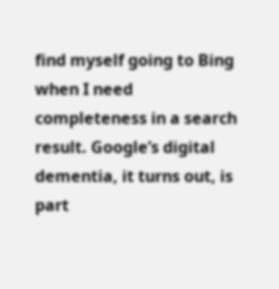find myself going to Bing when I need completeness in a search result. Google’s digital dementia, it turns out, is part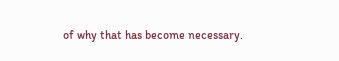of why that has become necessary.